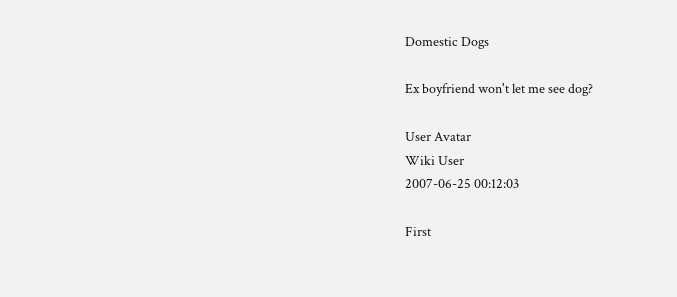Domestic Dogs

Ex boyfriend won't let me see dog?

User Avatar
Wiki User
2007-06-25 00:12:03

First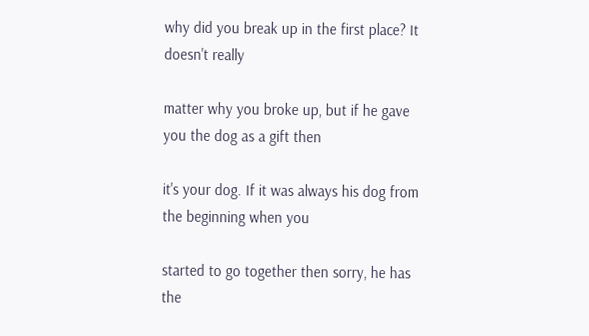why did you break up in the first place? It doesn't really

matter why you broke up, but if he gave you the dog as a gift then

it's your dog. If it was always his dog from the beginning when you

started to go together then sorry, he has the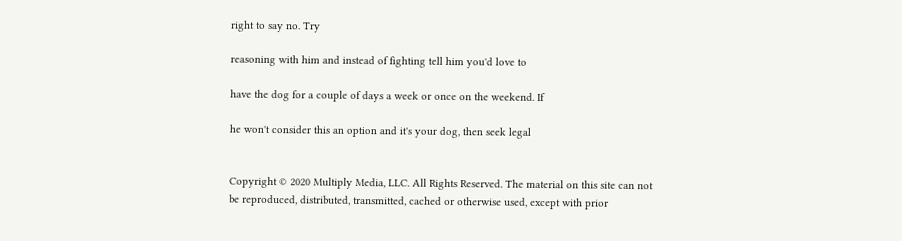right to say no. Try

reasoning with him and instead of fighting tell him you'd love to

have the dog for a couple of days a week or once on the weekend. If

he won't consider this an option and it's your dog, then seek legal


Copyright © 2020 Multiply Media, LLC. All Rights Reserved. The material on this site can not be reproduced, distributed, transmitted, cached or otherwise used, except with prior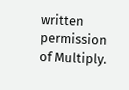written permission of Multiply.